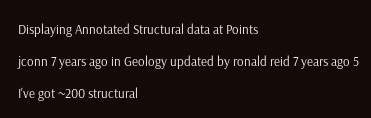Displaying Annotated Structural data at Points

jconn 7 years ago in Geology updated by ronald reid 7 years ago 5

I've got ~200 structural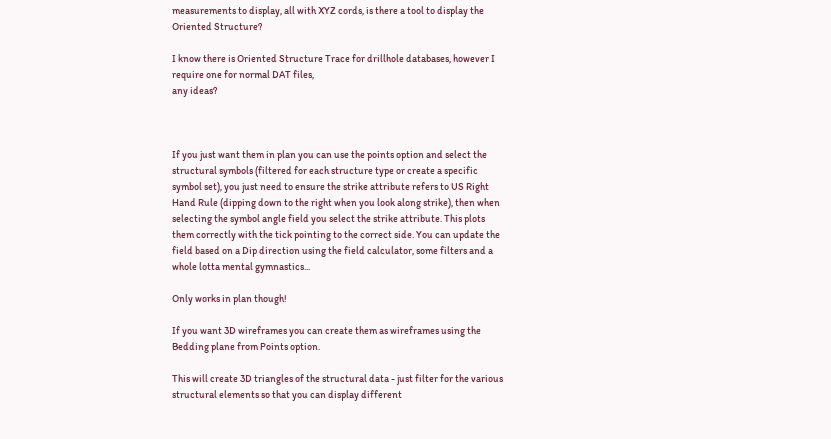measurements to display, all with XYZ cords, is there a tool to display the Oriented Structure?

I know there is Oriented Structure Trace for drillhole databases, however I require one for normal DAT files,
any ideas?



If you just want them in plan you can use the points option and select the structural symbols (filtered for each structure type or create a specific symbol set), you just need to ensure the strike attribute refers to US Right Hand Rule (dipping down to the right when you look along strike), then when selecting the symbol angle field you select the strike attribute. This plots them correctly with the tick pointing to the correct side. You can update the field based on a Dip direction using the field calculator, some filters and a whole lotta mental gymnastics...

Only works in plan though!

If you want 3D wireframes you can create them as wireframes using the Bedding plane from Points option.

This will create 3D triangles of the structural data - just filter for the various structural elements so that you can display different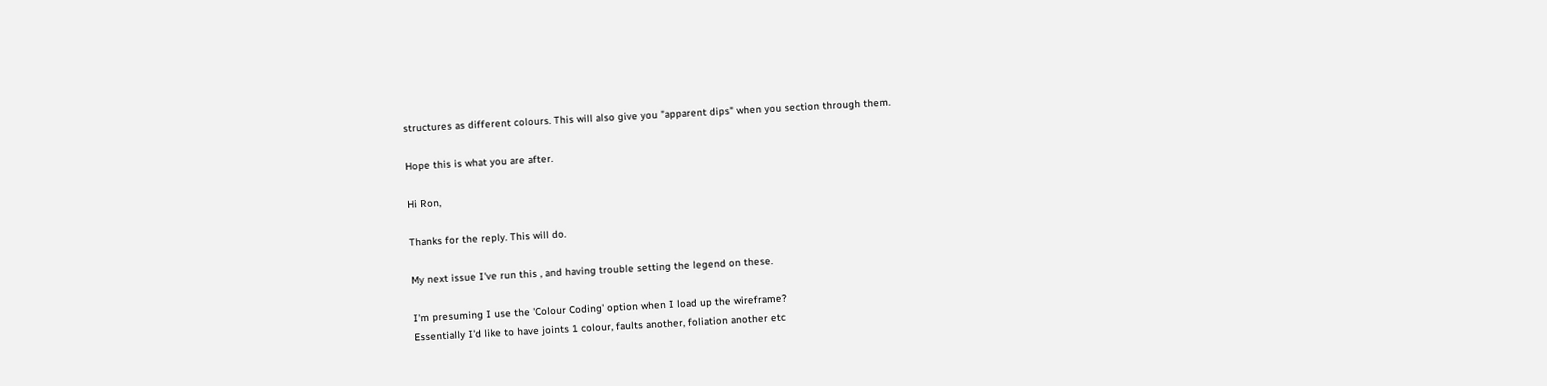structures as different colours. This will also give you "apparent dips" when you section through them.

Hope this is what you are after.

Hi Ron,

Thanks for the reply. This will do.

My next issue I've run this , and having trouble setting the legend on these.

I'm presuming I use the 'Colour Coding' option when I load up the wireframe?
Essentially I'd like to have joints 1 colour, faults another, foliation another etc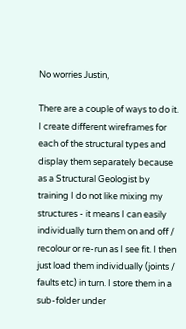No worries Justin,

There are a couple of ways to do it. I create different wireframes for each of the structural types and display them separately because as a Structural Geologist by training I do not like mixing my structures - it means I can easily individually turn them on and off / recolour or re-run as I see fit. I then just load them individually (joints / faults etc) in turn. I store them in a sub-folder under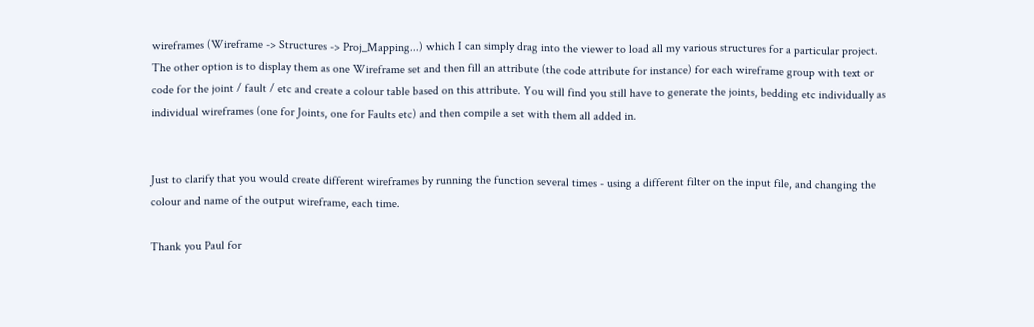wireframes (Wireframe -> Structures -> Proj_Mapping...) which I can simply drag into the viewer to load all my various structures for a particular project. The other option is to display them as one Wireframe set and then fill an attribute (the code attribute for instance) for each wireframe group with text or code for the joint / fault / etc and create a colour table based on this attribute. You will find you still have to generate the joints, bedding etc individually as individual wireframes (one for Joints, one for Faults etc) and then compile a set with them all added in.


Just to clarify that you would create different wireframes by running the function several times - using a different filter on the input file, and changing the colour and name of the output wireframe, each time.

Thank you Paul for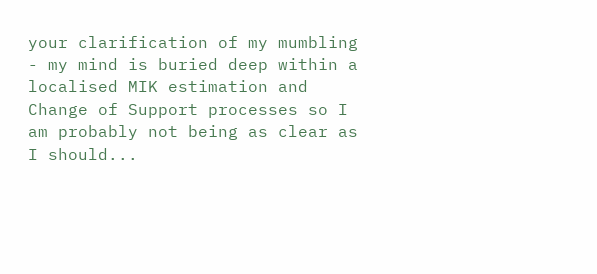your clarification of my mumbling - my mind is buried deep within a localised MIK estimation and Change of Support processes so I am probably not being as clear as I should...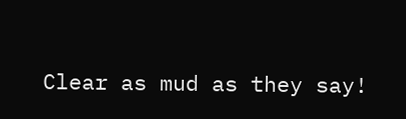Clear as mud as they say!